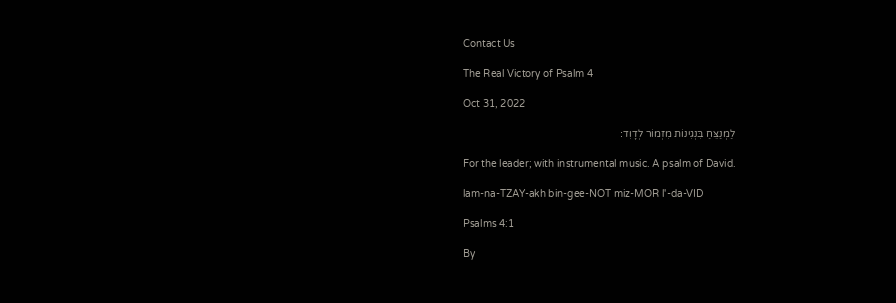Contact Us

The Real Victory of Psalm 4

Oct 31, 2022

לַמְנַצֵּחַ בִּנְגִינוֹת מִזְמוֹר לְדָוִד׃

For the leader; with instrumental music. A psalm of David.

lam-na-TZAY-akh bin-gee-NOT miz-MOR l'-da-VID

Psalms 4:1

By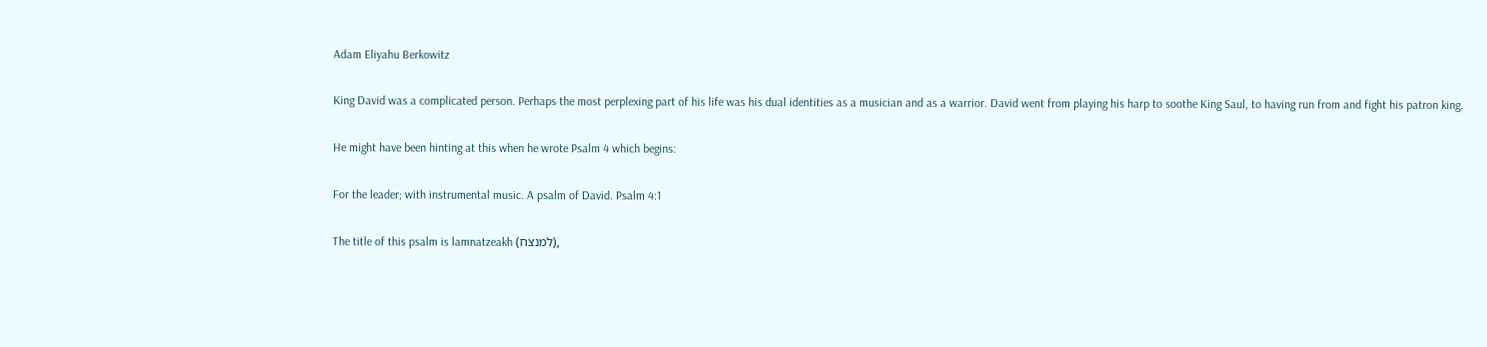Adam Eliyahu Berkowitz

King David was a complicated person. Perhaps the most perplexing part of his life was his dual identities as a musician and as a warrior. David went from playing his harp to soothe King Saul, to having run from and fight his patron king.

He might have been hinting at this when he wrote Psalm 4 which begins:

For the leader; with instrumental music. A psalm of David. Psalm 4:1

The title of this psalm is lamnatzeakh (למנצח),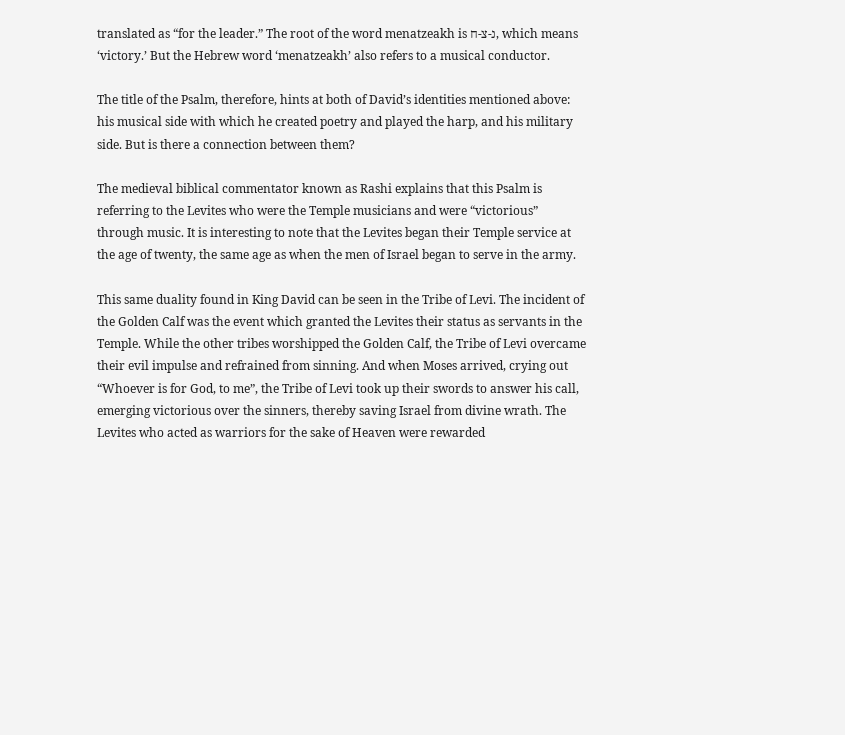translated as “for the leader.” The root of the word menatzeakh is נ-צ-ח, which means ‘victory.’ But the Hebrew word ‘menatzeakh’ also refers to a musical conductor.

The title of the Psalm, therefore, hints at both of David’s identities mentioned above: his musical side with which he created poetry and played the harp, and his military side. But is there a connection between them?

The medieval biblical commentator known as Rashi explains that this Psalm is referring to the Levites who were the Temple musicians and were “victorious” through music. It is interesting to note that the Levites began their Temple service at the age of twenty, the same age as when the men of Israel began to serve in the army.

This same duality found in King David can be seen in the Tribe of Levi. The incident of the Golden Calf was the event which granted the Levites their status as servants in the Temple. While the other tribes worshipped the Golden Calf, the Tribe of Levi overcame their evil impulse and refrained from sinning. And when Moses arrived, crying out “Whoever is for God, to me”, the Tribe of Levi took up their swords to answer his call, emerging victorious over the sinners, thereby saving Israel from divine wrath. The Levites who acted as warriors for the sake of Heaven were rewarded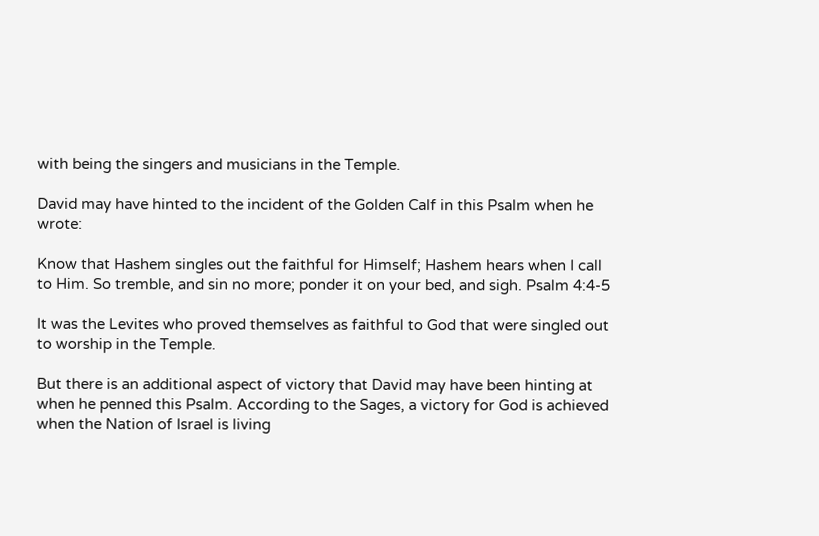with being the singers and musicians in the Temple.

David may have hinted to the incident of the Golden Calf in this Psalm when he wrote:

Know that Hashem singles out the faithful for Himself; Hashem hears when I call to Him. So tremble, and sin no more; ponder it on your bed, and sigh. Psalm 4:4-5

It was the Levites who proved themselves as faithful to God that were singled out to worship in the Temple.

But there is an additional aspect of victory that David may have been hinting at when he penned this Psalm. According to the Sages, a victory for God is achieved when the Nation of Israel is living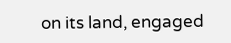on its land, engaged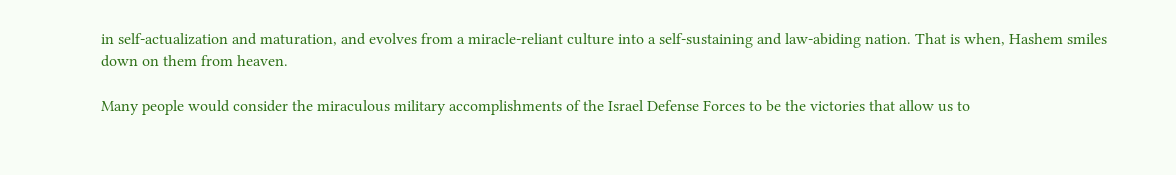in self-actualization and maturation, and evolves from a miracle-reliant culture into a self-sustaining and law-abiding nation. That is when, Hashem smiles down on them from heaven.

Many people would consider the miraculous military accomplishments of the Israel Defense Forces to be the victories that allow us to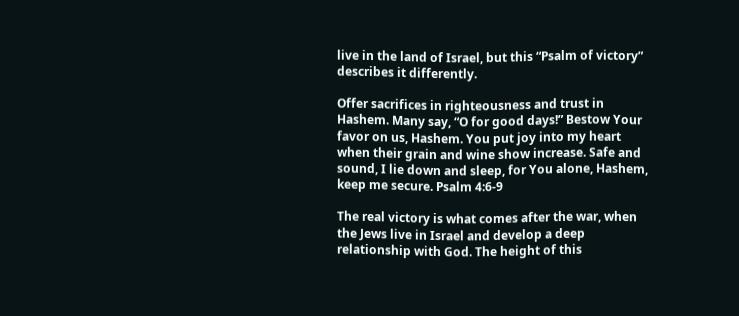live in the land of Israel, but this “Psalm of victory” describes it differently.

Offer sacrifices in righteousness and trust in Hashem. Many say, “O for good days!” Bestow Your favor on us, Hashem. You put joy into my heart when their grain and wine show increase. Safe and sound, I lie down and sleep, for You alone, Hashem, keep me secure. Psalm 4:6-9

The real victory is what comes after the war, when the Jews live in Israel and develop a deep relationship with God. The height of this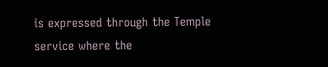is expressed through the Temple service where the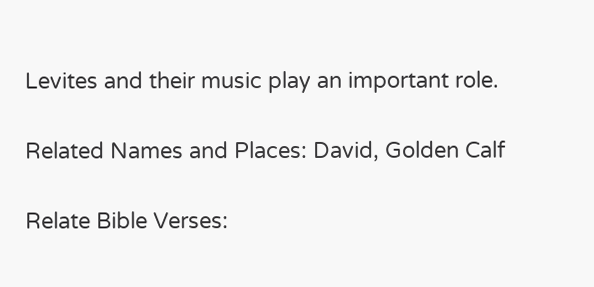Levites and their music play an important role.

Related Names and Places: David, Golden Calf

Relate Bible Verses: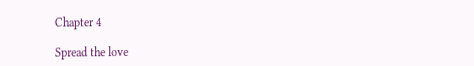Chapter 4

Spread the love